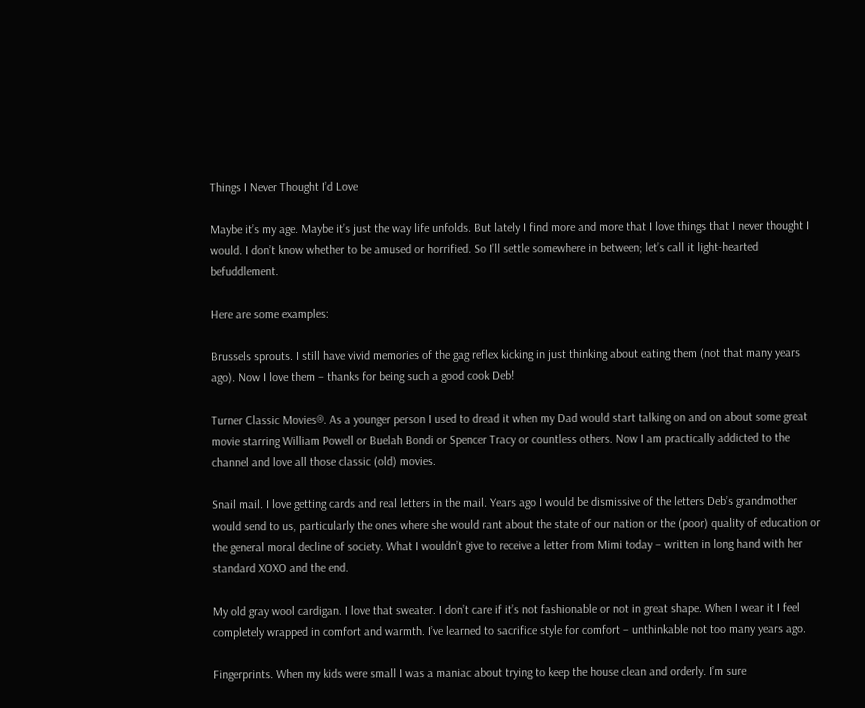Things I Never Thought I’d Love

Maybe it’s my age. Maybe it’s just the way life unfolds. But lately I find more and more that I love things that I never thought I would. I don’t know whether to be amused or horrified. So I’ll settle somewhere in between; let’s call it light-hearted befuddlement.

Here are some examples:

Brussels sprouts. I still have vivid memories of the gag reflex kicking in just thinking about eating them (not that many years ago). Now I love them – thanks for being such a good cook Deb!

Turner Classic Movies®. As a younger person I used to dread it when my Dad would start talking on and on about some great movie starring William Powell or Buelah Bondi or Spencer Tracy or countless others. Now I am practically addicted to the channel and love all those classic (old) movies.

Snail mail. I love getting cards and real letters in the mail. Years ago I would be dismissive of the letters Deb’s grandmother would send to us, particularly the ones where she would rant about the state of our nation or the (poor) quality of education or the general moral decline of society. What I wouldn’t give to receive a letter from Mimi today – written in long hand with her standard XOXO and the end.

My old gray wool cardigan. I love that sweater. I don’t care if it’s not fashionable or not in great shape. When I wear it I feel completely wrapped in comfort and warmth. I’ve learned to sacrifice style for comfort – unthinkable not too many years ago.

Fingerprints. When my kids were small I was a maniac about trying to keep the house clean and orderly. I’m sure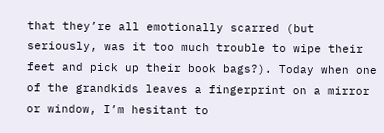that they’re all emotionally scarred (but seriously, was it too much trouble to wipe their feet and pick up their book bags?). Today when one of the grandkids leaves a fingerprint on a mirror or window, I’m hesitant to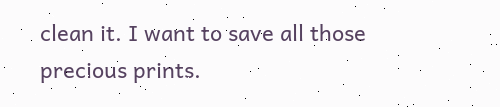clean it. I want to save all those precious prints.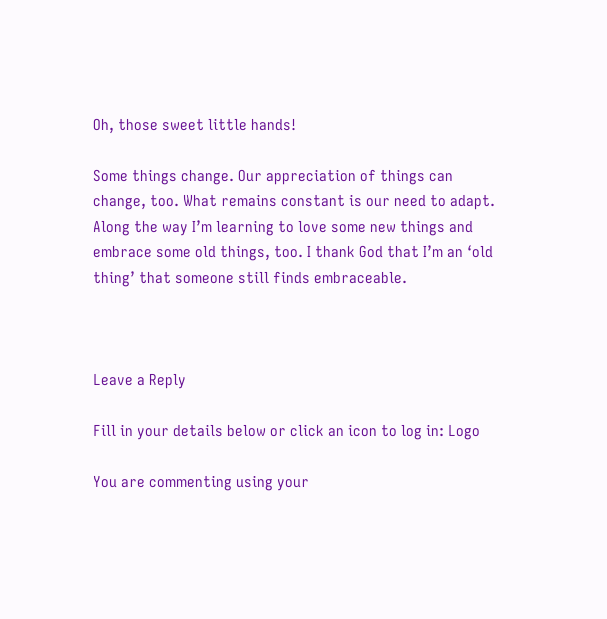Oh, those sweet little hands!

Some things change. Our appreciation of things can change, too. What remains constant is our need to adapt. Along the way I’m learning to love some new things and embrace some old things, too. I thank God that I’m an ‘old thing’ that someone still finds embraceable.



Leave a Reply

Fill in your details below or click an icon to log in: Logo

You are commenting using your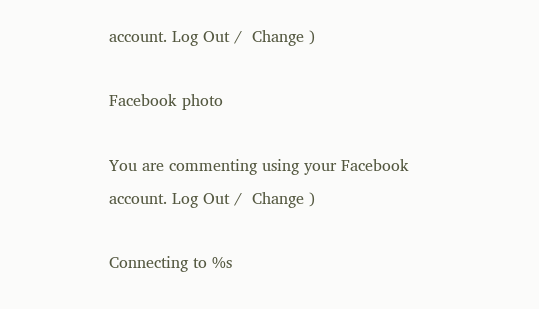account. Log Out /  Change )

Facebook photo

You are commenting using your Facebook account. Log Out /  Change )

Connecting to %s